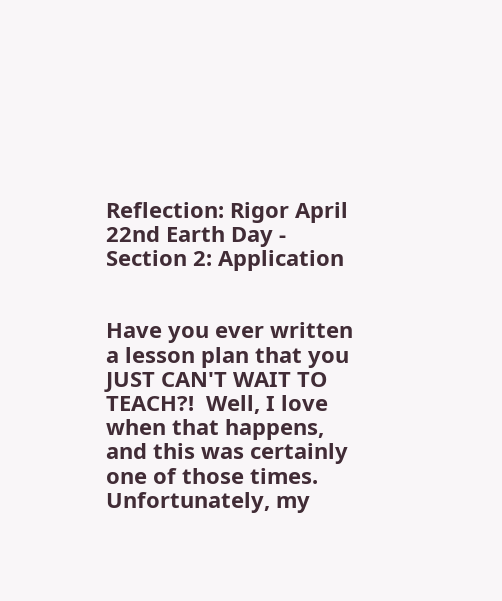Reflection: Rigor April 22nd Earth Day - Section 2: Application


Have you ever written a lesson plan that you JUST CAN'T WAIT TO TEACH?!  Well, I love when that happens, and this was certainly one of those times.  Unfortunately, my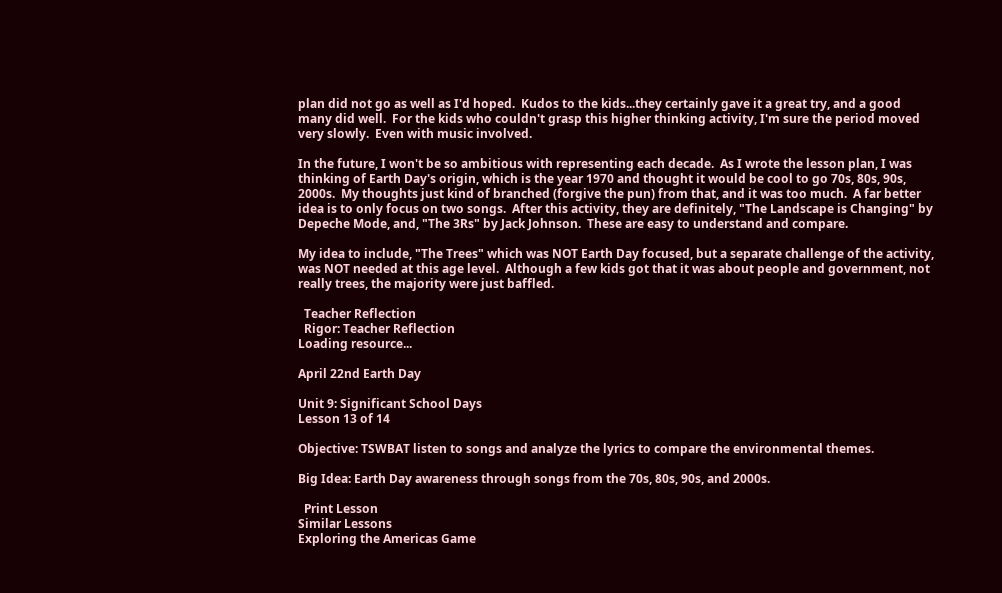plan did not go as well as I'd hoped.  Kudos to the kids...they certainly gave it a great try, and a good many did well.  For the kids who couldn't grasp this higher thinking activity, I'm sure the period moved very slowly.  Even with music involved.

In the future, I won't be so ambitious with representing each decade.  As I wrote the lesson plan, I was thinking of Earth Day's origin, which is the year 1970 and thought it would be cool to go 70s, 80s, 90s, 2000s.  My thoughts just kind of branched (forgive the pun) from that, and it was too much.  A far better idea is to only focus on two songs.  After this activity, they are definitely, "The Landscape is Changing" by Depeche Mode, and, "The 3Rs" by Jack Johnson.  These are easy to understand and compare.

My idea to include, "The Trees" which was NOT Earth Day focused, but a separate challenge of the activity, was NOT needed at this age level.  Although a few kids got that it was about people and government, not really trees, the majority were just baffled.

  Teacher Reflection
  Rigor: Teacher Reflection
Loading resource...

April 22nd Earth Day

Unit 9: Significant School Days
Lesson 13 of 14

Objective: TSWBAT listen to songs and analyze the lyrics to compare the environmental themes.

Big Idea: Earth Day awareness through songs from the 70s, 80s, 90s, and 2000s.

  Print Lesson
Similar Lessons
Exploring the Americas Game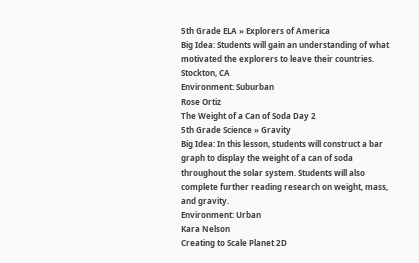5th Grade ELA » Explorers of America
Big Idea: Students will gain an understanding of what motivated the explorers to leave their countries.
Stockton, CA
Environment: Suburban
Rose Ortiz
The Weight of a Can of Soda Day 2
5th Grade Science » Gravity
Big Idea: In this lesson, students will construct a bar graph to display the weight of a can of soda throughout the solar system. Students will also complete further reading research on weight, mass, and gravity.
Environment: Urban
Kara Nelson
Creating to Scale Planet 2D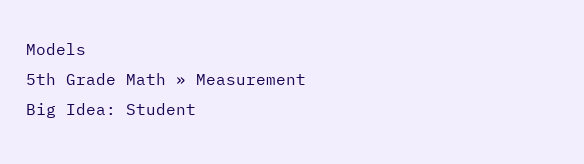Models
5th Grade Math » Measurement
Big Idea: Student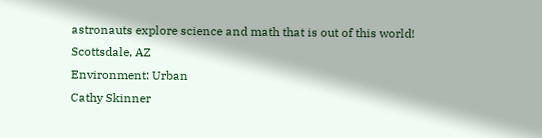astronauts explore science and math that is out of this world!
Scottsdale, AZ
Environment: Urban
Cathy Skinner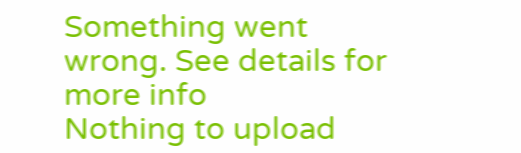Something went wrong. See details for more info
Nothing to upload